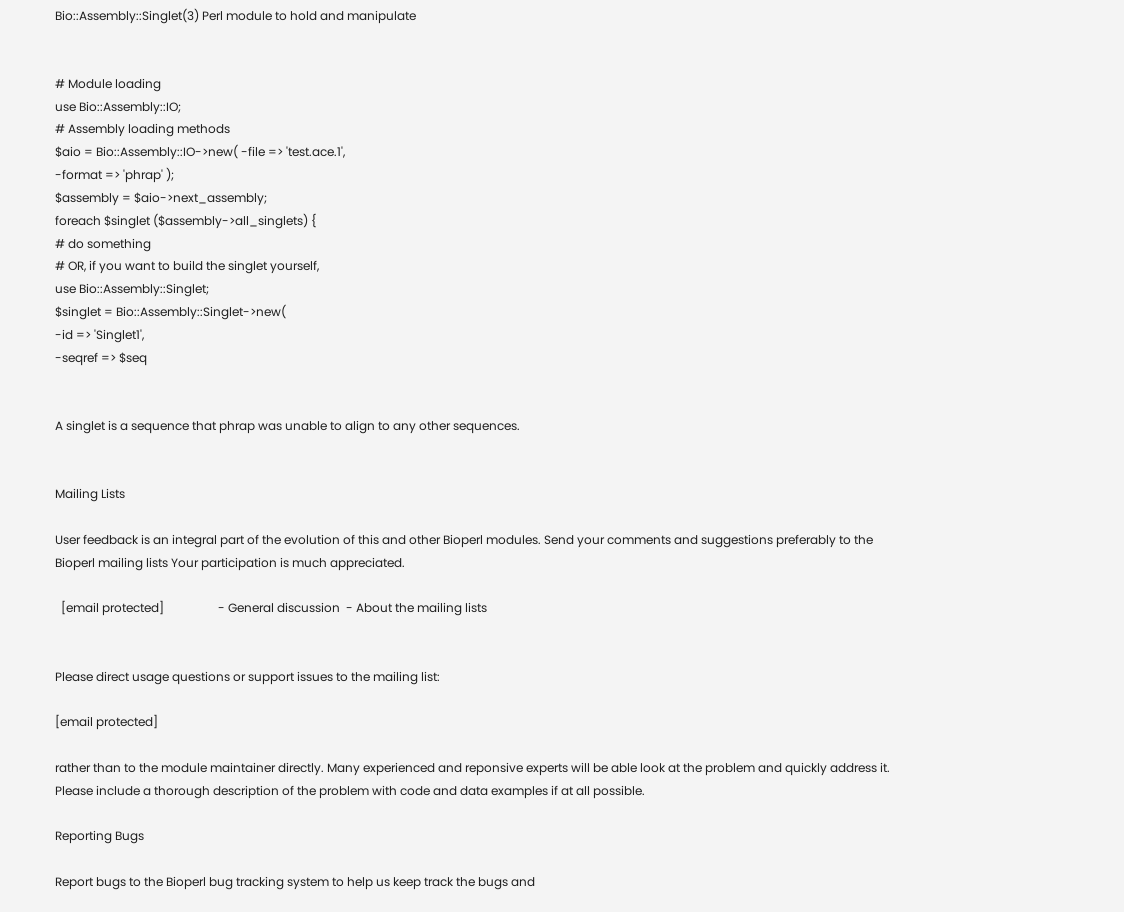Bio::Assembly::Singlet(3) Perl module to hold and manipulate


# Module loading
use Bio::Assembly::IO;
# Assembly loading methods
$aio = Bio::Assembly::IO->new( -file => 'test.ace.1',
-format => 'phrap' );
$assembly = $aio->next_assembly;
foreach $singlet ($assembly->all_singlets) {
# do something
# OR, if you want to build the singlet yourself,
use Bio::Assembly::Singlet;
$singlet = Bio::Assembly::Singlet->new(
-id => 'Singlet1',
-seqref => $seq


A singlet is a sequence that phrap was unable to align to any other sequences.


Mailing Lists

User feedback is an integral part of the evolution of this and other Bioperl modules. Send your comments and suggestions preferably to the Bioperl mailing lists Your participation is much appreciated.

  [email protected]                  - General discussion  - About the mailing lists


Please direct usage questions or support issues to the mailing list:

[email protected]

rather than to the module maintainer directly. Many experienced and reponsive experts will be able look at the problem and quickly address it. Please include a thorough description of the problem with code and data examples if at all possible.

Reporting Bugs

Report bugs to the Bioperl bug tracking system to help us keep track the bugs and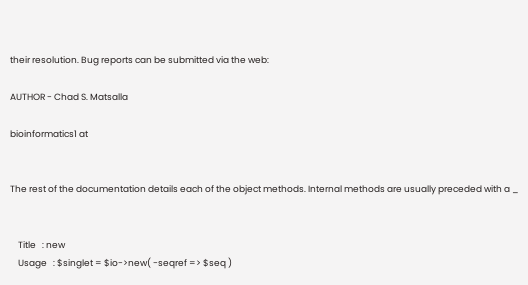their resolution. Bug reports can be submitted via the web:

AUTHOR - Chad S. Matsalla

bioinformatics1 at


The rest of the documentation details each of the object methods. Internal methods are usually preceded with a _


    Title   : new
    Usage   : $singlet = $io->new( -seqref => $seq )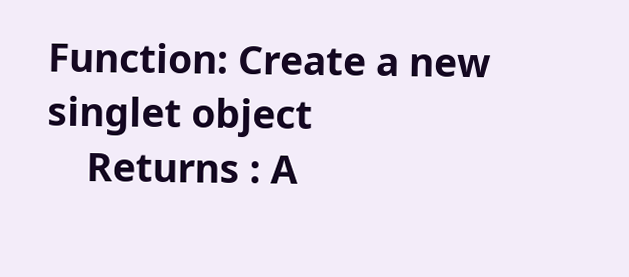Function: Create a new singlet object
    Returns : A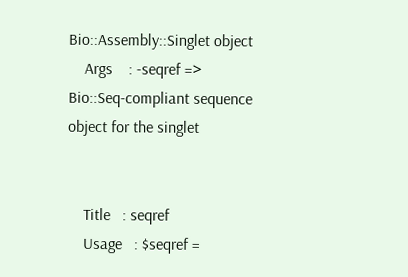Bio::Assembly::Singlet object
    Args    : -seqref => Bio::Seq-compliant sequence object for the singlet


    Title   : seqref
    Usage   : $seqref =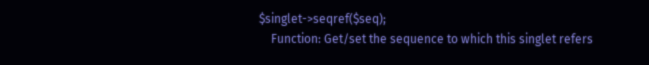$singlet->seqref($seq);
    Function: Get/set the sequence to which this singlet refers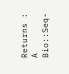Returns : A Bio::Seq-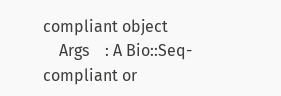compliant object
    Args    : A Bio::Seq-compliant or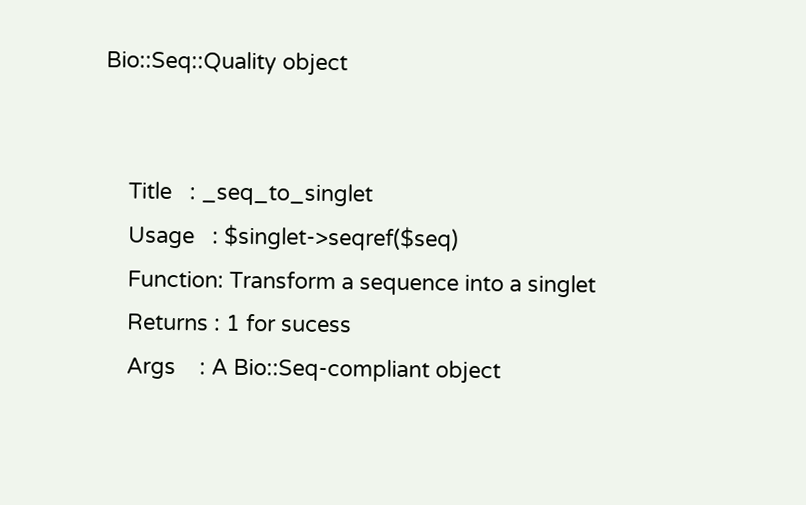Bio::Seq::Quality object


    Title   : _seq_to_singlet
    Usage   : $singlet->seqref($seq)
    Function: Transform a sequence into a singlet
    Returns : 1 for sucess
    Args    : A Bio::Seq-compliant object